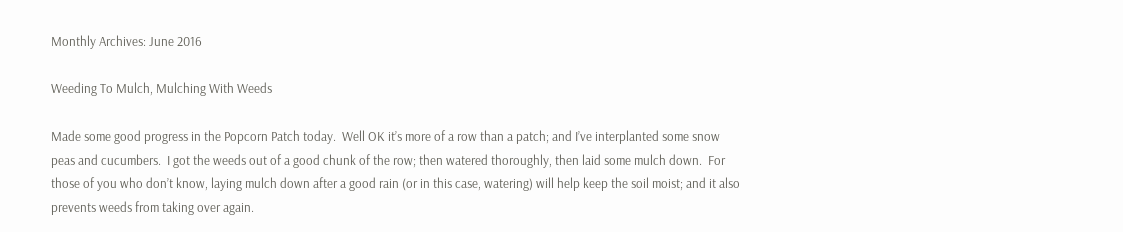Monthly Archives: June 2016

Weeding To Mulch, Mulching With Weeds

Made some good progress in the Popcorn Patch today.  Well OK it’s more of a row than a patch; and I’ve interplanted some snow peas and cucumbers.  I got the weeds out of a good chunk of the row; then watered thoroughly, then laid some mulch down.  For those of you who don’t know, laying mulch down after a good rain (or in this case, watering) will help keep the soil moist; and it also prevents weeds from taking over again.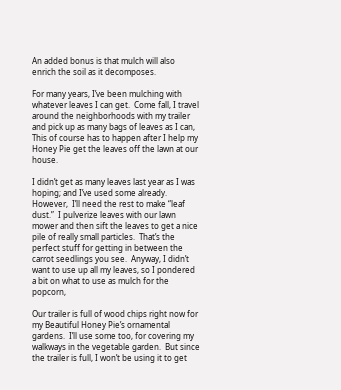An added bonus is that mulch will also enrich the soil as it decomposes.

For many years, I’ve been mulching with whatever leaves I can get.  Come fall, I travel around the neighborhoods with my trailer and pick up as many bags of leaves as I can,  This of course has to happen after I help my Honey Pie get the leaves off the lawn at our house.

I didn’t get as many leaves last year as I was hoping; and I’ve used some already.  However,  I’ll need the rest to make “leaf dust.”  I pulverize leaves with our lawn mower and then sift the leaves to get a nice pile of really small particles.  That’s the perfect stuff for getting in between the carrot seedlings you see.  Anyway, I didn’t want to use up all my leaves, so I pondered a bit on what to use as mulch for the popcorn,

Our trailer is full of wood chips right now for my Beautiful Honey Pie’s ornamental gardens.  I’ll use some too, for covering my walkways in the vegetable garden.  But since the trailer is full, I won’t be using it to get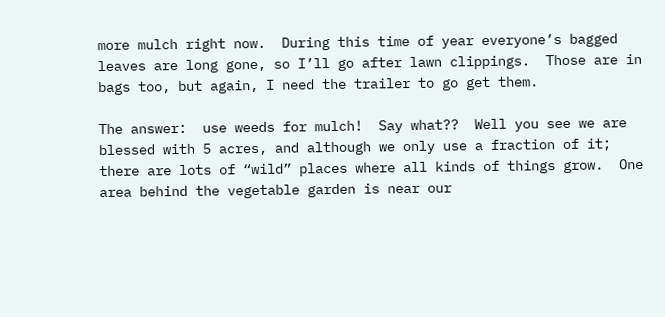more mulch right now.  During this time of year everyone’s bagged leaves are long gone, so I’ll go after lawn clippings.  Those are in bags too, but again, I need the trailer to go get them.

The answer:  use weeds for mulch!  Say what??  Well you see we are blessed with 5 acres, and although we only use a fraction of it; there are lots of “wild” places where all kinds of things grow.  One area behind the vegetable garden is near our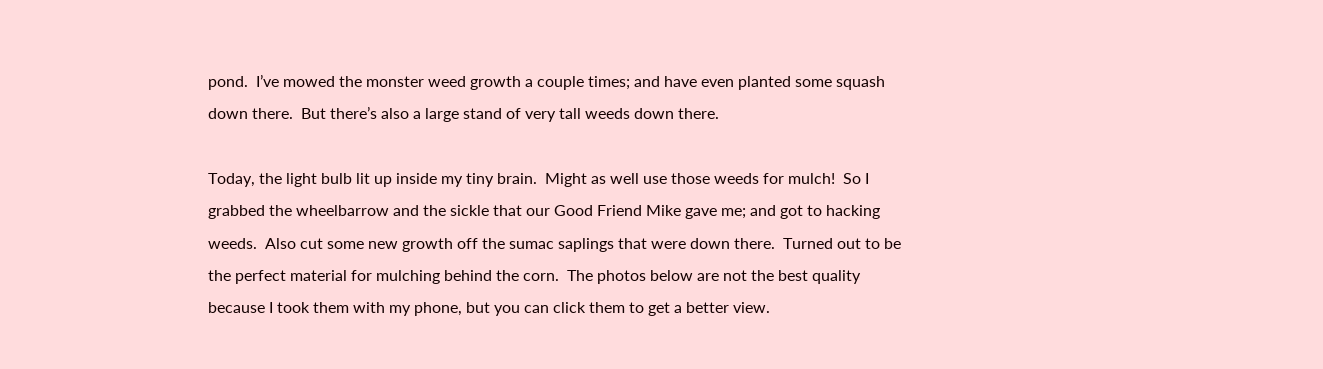pond.  I’ve mowed the monster weed growth a couple times; and have even planted some squash down there.  But there’s also a large stand of very tall weeds down there.

Today, the light bulb lit up inside my tiny brain.  Might as well use those weeds for mulch!  So I grabbed the wheelbarrow and the sickle that our Good Friend Mike gave me; and got to hacking weeds.  Also cut some new growth off the sumac saplings that were down there.  Turned out to be the perfect material for mulching behind the corn.  The photos below are not the best quality because I took them with my phone, but you can click them to get a better view.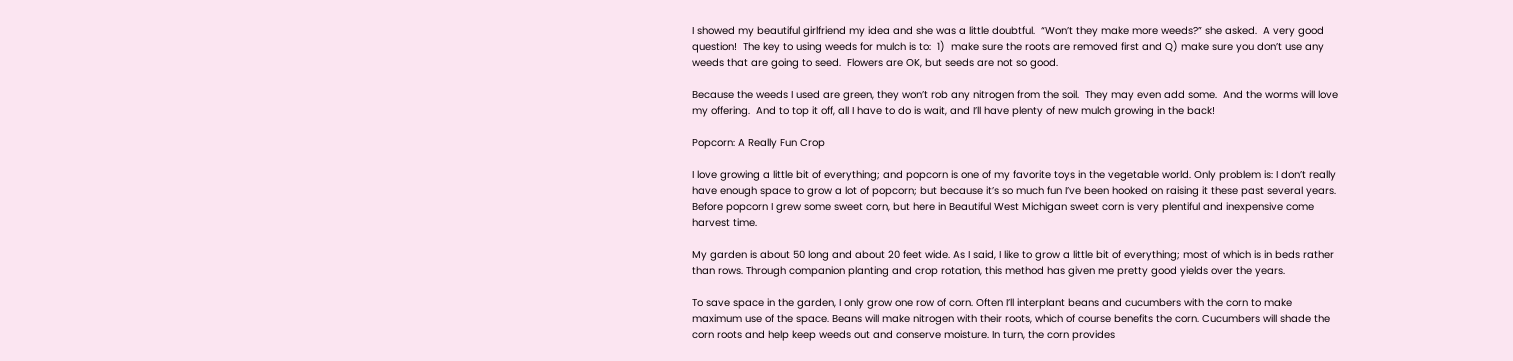I showed my beautiful girlfriend my idea and she was a little doubtful.  “Won’t they make more weeds?” she asked.  A very good question!  The key to using weeds for mulch is to:  1)  make sure the roots are removed first and Q) make sure you don’t use any weeds that are going to seed.  Flowers are OK, but seeds are not so good.

Because the weeds I used are green, they won’t rob any nitrogen from the soil.  They may even add some.  And the worms will love my offering.  And to top it off, all I have to do is wait, and I’ll have plenty of new mulch growing in the back!

Popcorn: A Really Fun Crop

I love growing a little bit of everything; and popcorn is one of my favorite toys in the vegetable world. Only problem is: I don’t really have enough space to grow a lot of popcorn; but because it’s so much fun I’ve been hooked on raising it these past several years. Before popcorn I grew some sweet corn, but here in Beautiful West Michigan sweet corn is very plentiful and inexpensive come harvest time.

My garden is about 50 long and about 20 feet wide. As I said, I like to grow a little bit of everything; most of which is in beds rather than rows. Through companion planting and crop rotation, this method has given me pretty good yields over the years.

To save space in the garden, I only grow one row of corn. Often I’ll interplant beans and cucumbers with the corn to make maximum use of the space. Beans will make nitrogen with their roots, which of course benefits the corn. Cucumbers will shade the corn roots and help keep weeds out and conserve moisture. In turn, the corn provides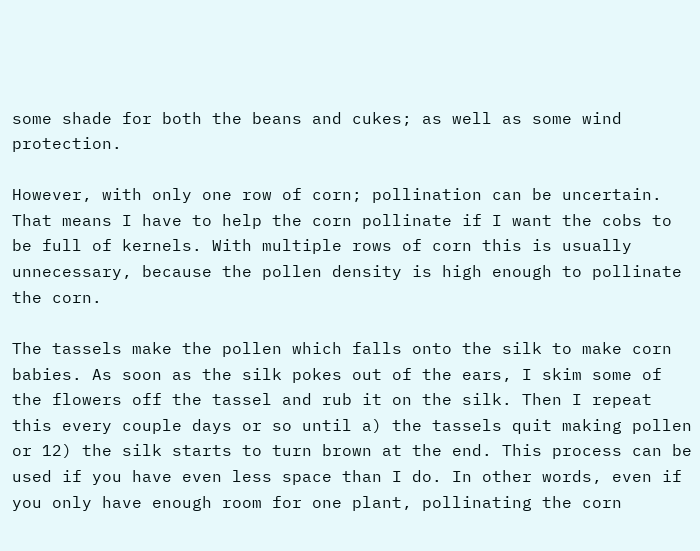some shade for both the beans and cukes; as well as some wind protection.

However, with only one row of corn; pollination can be uncertain. That means I have to help the corn pollinate if I want the cobs to be full of kernels. With multiple rows of corn this is usually unnecessary, because the pollen density is high enough to pollinate the corn.

The tassels make the pollen which falls onto the silk to make corn babies. As soon as the silk pokes out of the ears, I skim some of the flowers off the tassel and rub it on the silk. Then I repeat this every couple days or so until a) the tassels quit making pollen or 12) the silk starts to turn brown at the end. This process can be used if you have even less space than I do. In other words, even if you only have enough room for one plant, pollinating the corn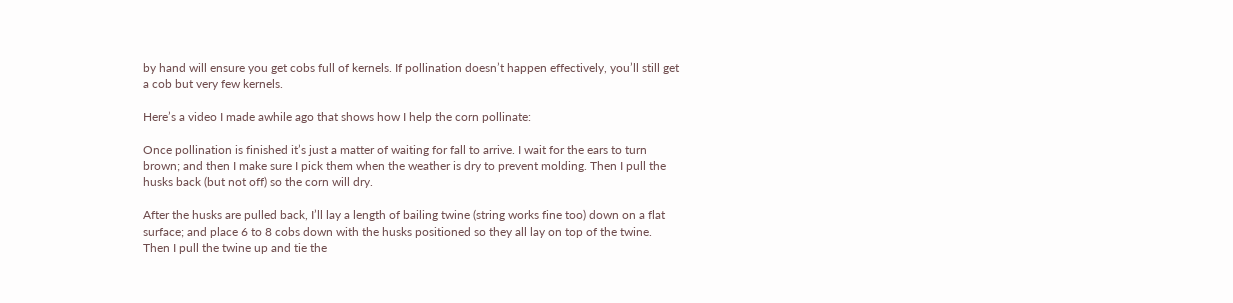by hand will ensure you get cobs full of kernels. If pollination doesn’t happen effectively, you’ll still get a cob but very few kernels.

Here’s a video I made awhile ago that shows how I help the corn pollinate:

Once pollination is finished it’s just a matter of waiting for fall to arrive. I wait for the ears to turn brown; and then I make sure I pick them when the weather is dry to prevent molding. Then I pull the husks back (but not off) so the corn will dry.

After the husks are pulled back, I’ll lay a length of bailing twine (string works fine too) down on a flat surface; and place 6 to 8 cobs down with the husks positioned so they all lay on top of the twine. Then I pull the twine up and tie the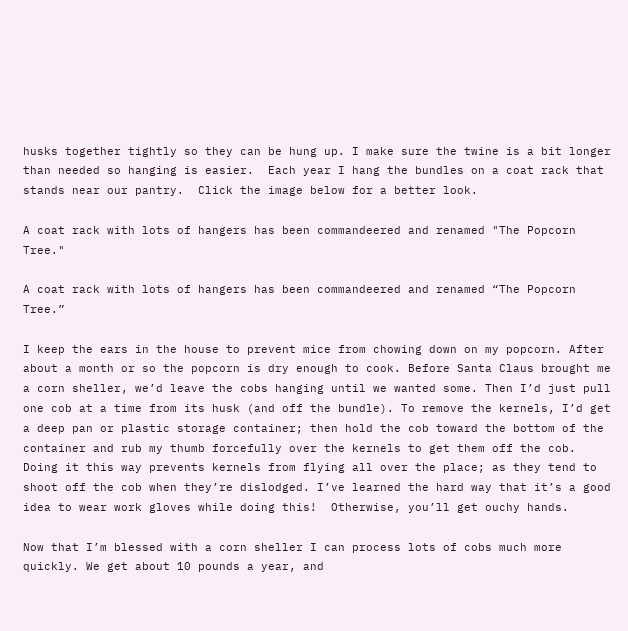husks together tightly so they can be hung up. I make sure the twine is a bit longer than needed so hanging is easier.  Each year I hang the bundles on a coat rack that stands near our pantry.  Click the image below for a better look.

A coat rack with lots of hangers has been commandeered and renamed "The Popcorn Tree."

A coat rack with lots of hangers has been commandeered and renamed “The Popcorn Tree.”

I keep the ears in the house to prevent mice from chowing down on my popcorn. After about a month or so the popcorn is dry enough to cook. Before Santa Claus brought me a corn sheller, we’d leave the cobs hanging until we wanted some. Then I’d just pull one cob at a time from its husk (and off the bundle). To remove the kernels, I’d get a deep pan or plastic storage container; then hold the cob toward the bottom of the container and rub my thumb forcefully over the kernels to get them off the cob. Doing it this way prevents kernels from flying all over the place; as they tend to shoot off the cob when they’re dislodged. I’ve learned the hard way that it’s a good idea to wear work gloves while doing this!  Otherwise, you’ll get ouchy hands.

Now that I’m blessed with a corn sheller I can process lots of cobs much more quickly. We get about 10 pounds a year, and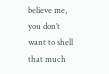believe me, you don’t want to shell that much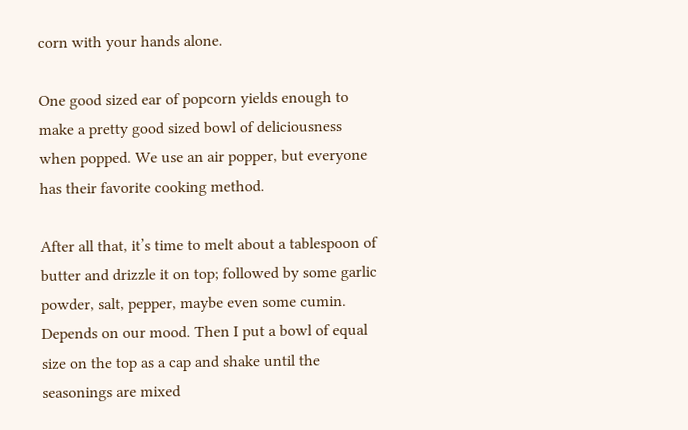corn with your hands alone.

One good sized ear of popcorn yields enough to make a pretty good sized bowl of deliciousness when popped. We use an air popper, but everyone has their favorite cooking method.

After all that, it’s time to melt about a tablespoon of butter and drizzle it on top; followed by some garlic powder, salt, pepper, maybe even some cumin. Depends on our mood. Then I put a bowl of equal size on the top as a cap and shake until the seasonings are mixed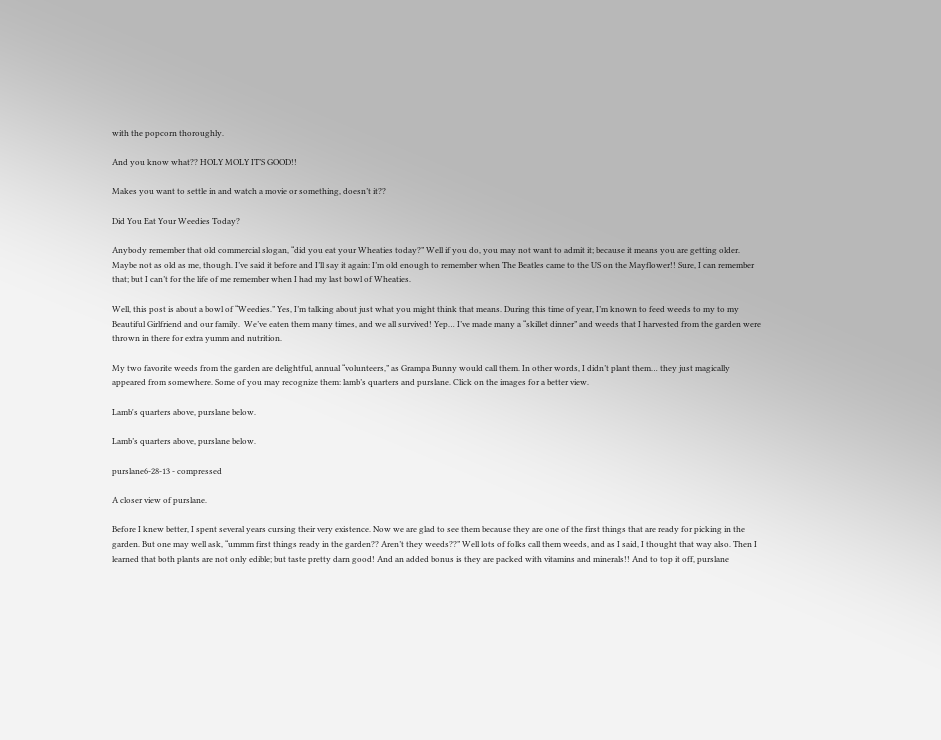with the popcorn thoroughly.

And you know what?? HOLY MOLY IT’S GOOD!!

Makes you want to settle in and watch a movie or something, doesn’t it??

Did You Eat Your Weedies Today?

Anybody remember that old commercial slogan, “did you eat your Wheaties today?” Well if you do, you may not want to admit it; because it means you are getting older. Maybe not as old as me, though. I’ve said it before and I’ll say it again: I’m old enough to remember when The Beatles came to the US on the Mayflower!! Sure, I can remember that; but I can’t for the life of me remember when I had my last bowl of Wheaties.

Well, this post is about a bowl of “Weedies.” Yes, I’m talking about just what you might think that means. During this time of year, I’m known to feed weeds to my to my Beautiful Girlfriend and our family.  We’ve eaten them many times, and we all survived! Yep… I’ve made many a “skillet dinner” and weeds that I harvested from the garden were thrown in there for extra yumm and nutrition.

My two favorite weeds from the garden are delightful, annual “volunteers,” as Grampa Bunny would call them. In other words, I didn’t plant them… they just magically appeared from somewhere. Some of you may recognize them: lamb’s quarters and purslane. Click on the images for a better view.

Lamb's quarters above, purslane below.

Lamb’s quarters above, purslane below.

purslane6-28-13 - compressed

A closer view of purslane.

Before I knew better, I spent several years cursing their very existence. Now we are glad to see them because they are one of the first things that are ready for picking in the garden. But one may well ask, “ummm first things ready in the garden?? Aren’t they weeds??” Well lots of folks call them weeds, and as I said, I thought that way also. Then I learned that both plants are not only edible; but taste pretty darn good! And an added bonus is they are packed with vitamins and minerals!! And to top it off, purslane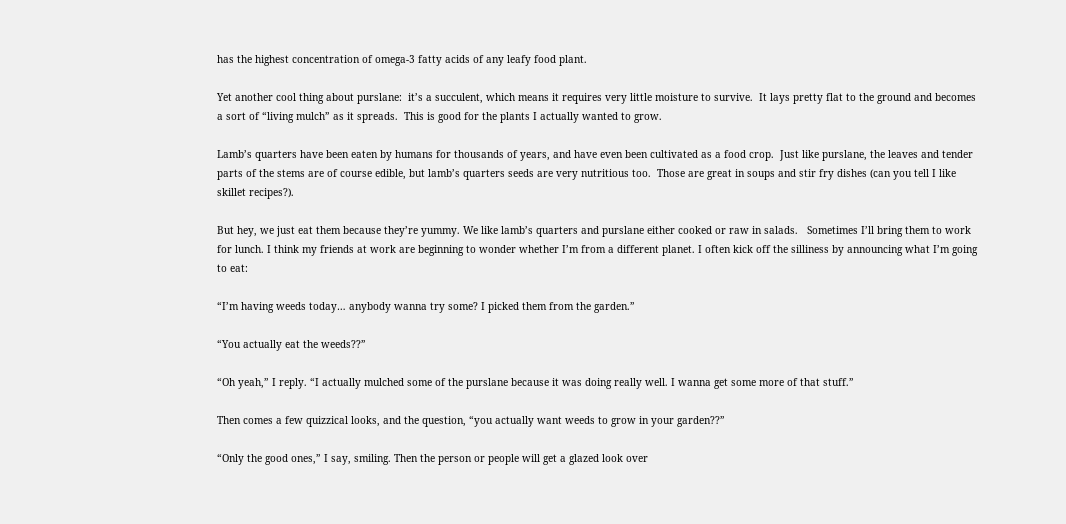has the highest concentration of omega-3 fatty acids of any leafy food plant.

Yet another cool thing about purslane:  it’s a succulent, which means it requires very little moisture to survive.  It lays pretty flat to the ground and becomes a sort of “living mulch” as it spreads.  This is good for the plants I actually wanted to grow.

Lamb’s quarters have been eaten by humans for thousands of years, and have even been cultivated as a food crop.  Just like purslane, the leaves and tender parts of the stems are of course edible, but lamb’s quarters seeds are very nutritious too.  Those are great in soups and stir fry dishes (can you tell I like skillet recipes?).

But hey, we just eat them because they’re yummy. We like lamb’s quarters and purslane either cooked or raw in salads.   Sometimes I’ll bring them to work for lunch. I think my friends at work are beginning to wonder whether I’m from a different planet. I often kick off the silliness by announcing what I’m going to eat:

“I’m having weeds today… anybody wanna try some? I picked them from the garden.”

“You actually eat the weeds??”

“Oh yeah,” I reply. “I actually mulched some of the purslane because it was doing really well. I wanna get some more of that stuff.”

Then comes a few quizzical looks, and the question, “you actually want weeds to grow in your garden??”

“Only the good ones,” I say, smiling. Then the person or people will get a glazed look over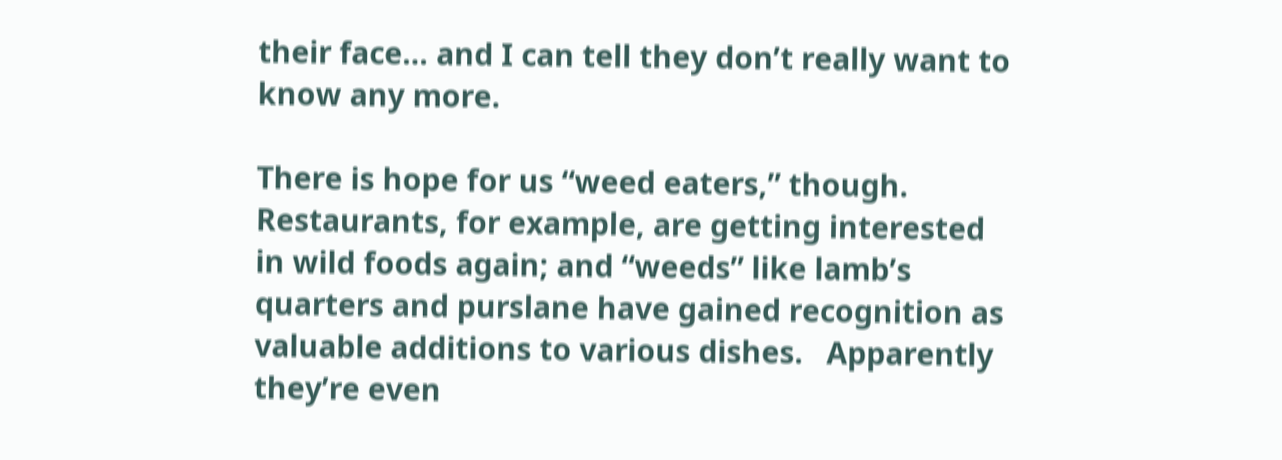their face… and I can tell they don’t really want to know any more.

There is hope for us “weed eaters,” though.  Restaurants, for example, are getting interested in wild foods again; and “weeds” like lamb’s quarters and purslane have gained recognition as valuable additions to various dishes.   Apparently they’re even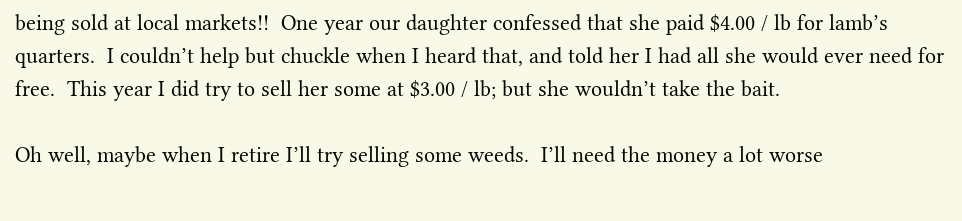being sold at local markets!!  One year our daughter confessed that she paid $4.00 / lb for lamb’s quarters.  I couldn’t help but chuckle when I heard that, and told her I had all she would ever need for free.  This year I did try to sell her some at $3.00 / lb; but she wouldn’t take the bait.

Oh well, maybe when I retire I’ll try selling some weeds.  I’ll need the money a lot worse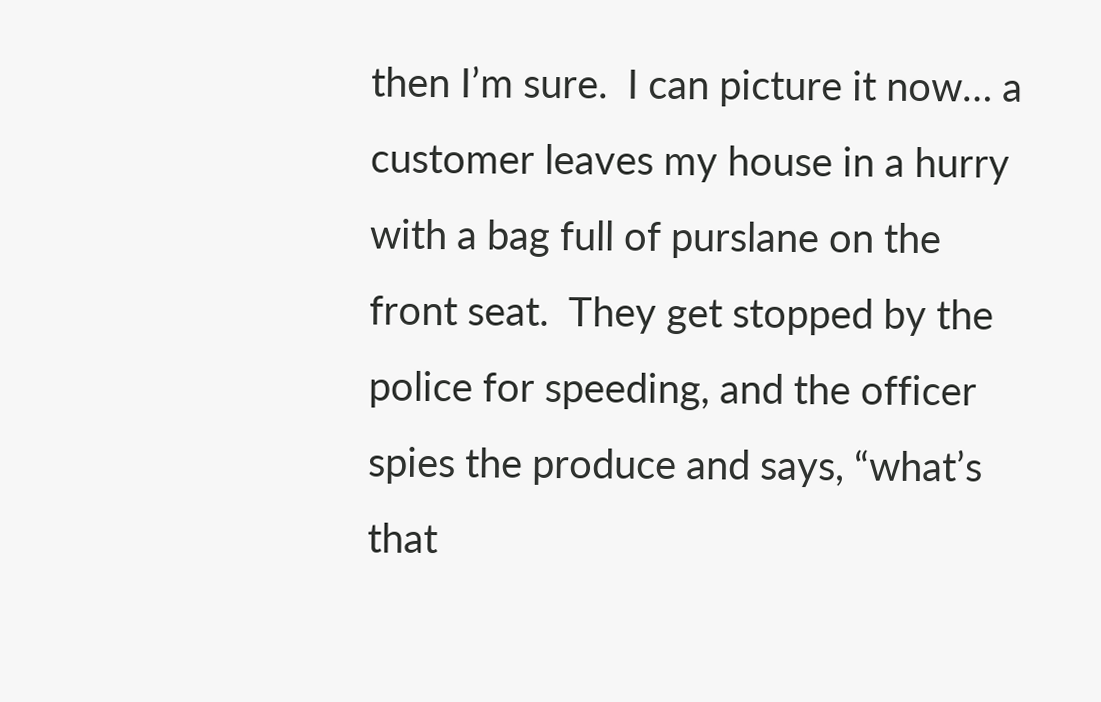then I’m sure.  I can picture it now… a customer leaves my house in a hurry with a bag full of purslane on the front seat.  They get stopped by the police for speeding, and the officer spies the produce and says, “what’s that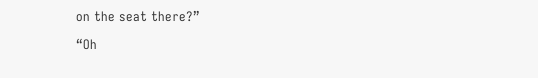on the seat there?”

“Oh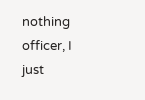nothing officer, I just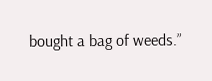bought a bag of weeds.”